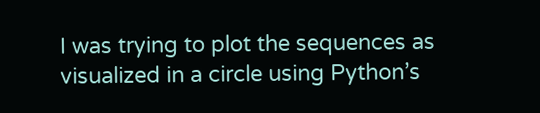I was trying to plot the sequences as visualized in a circle using Python’s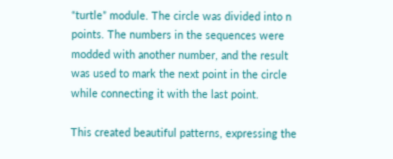“turtle” module. The circle was divided into n points. The numbers in the sequences were modded with another number, and the result was used to mark the next point in the circle while connecting it with the last point.

This created beautiful patterns, expressing the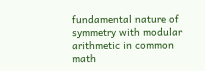fundamental nature of symmetry with modular arithmetic in common math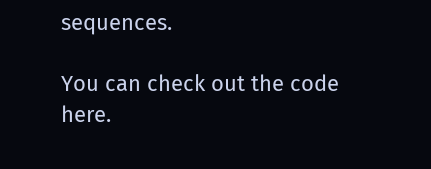sequences.

You can check out the code here.